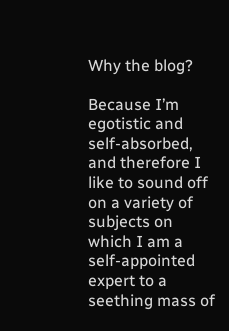Why the blog?

Because I’m egotistic and self-absorbed, and therefore I like to sound off on a variety of subjects on which I am a self-appointed expert to a seething mass of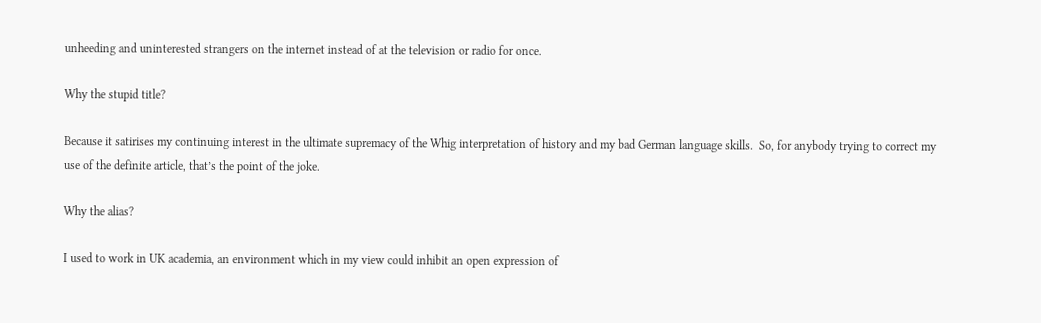unheeding and uninterested strangers on the internet instead of at the television or radio for once.

Why the stupid title?

Because it satirises my continuing interest in the ultimate supremacy of the Whig interpretation of history and my bad German language skills.  So, for anybody trying to correct my use of the definite article, that’s the point of the joke.

Why the alias?

I used to work in UK academia, an environment which in my view could inhibit an open expression of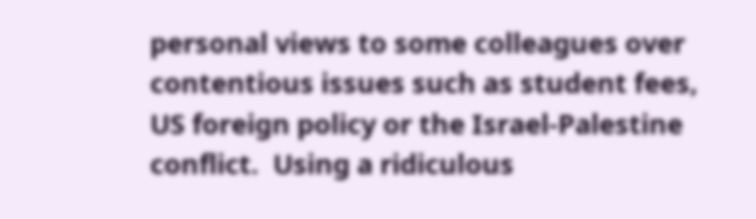personal views to some colleagues over contentious issues such as student fees, US foreign policy or the Israel-Palestine conflict.  Using a ridiculous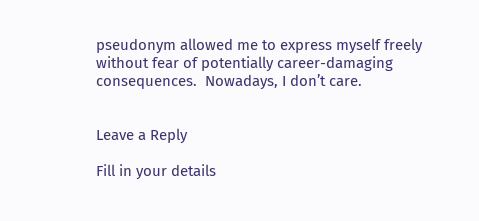pseudonym allowed me to express myself freely without fear of potentially career-damaging consequences.  Nowadays, I don’t care.


Leave a Reply

Fill in your details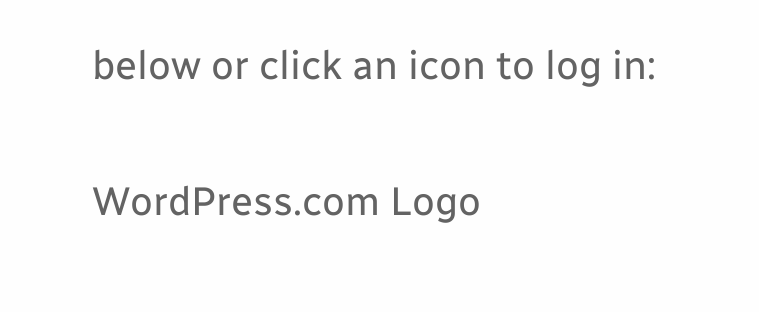below or click an icon to log in:

WordPress.com Logo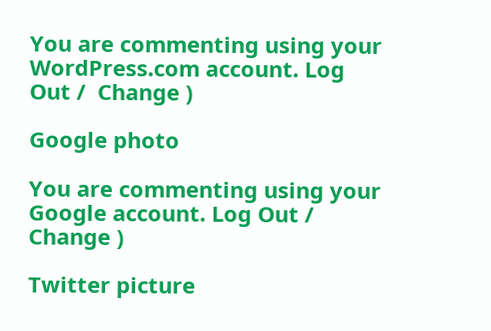You are commenting using your WordPress.com account. Log Out /  Change )

Google photo

You are commenting using your Google account. Log Out /  Change )

Twitter picture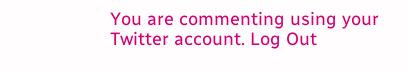You are commenting using your Twitter account. Log Out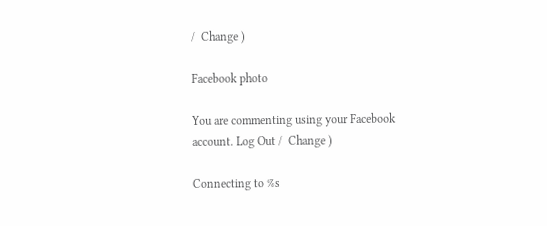/  Change )

Facebook photo

You are commenting using your Facebook account. Log Out /  Change )

Connecting to %s